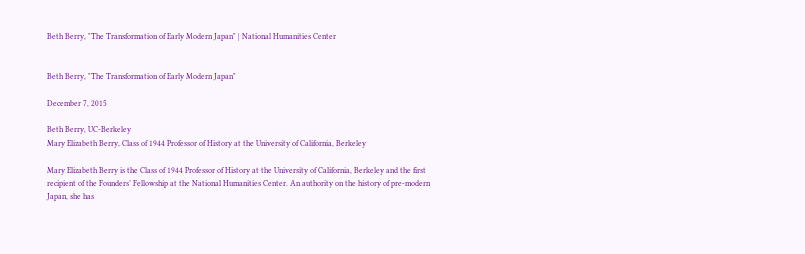Beth Berry, "The Transformation of Early Modern Japan" | National Humanities Center


Beth Berry, "The Transformation of Early Modern Japan"

December 7, 2015

Beth Berry, UC-Berkeley
Mary Elizabeth Berry, Class of 1944 Professor of History at the University of California, Berkeley

Mary Elizabeth Berry is the Class of 1944 Professor of History at the University of California, Berkeley and the first recipient of the Founders’ Fellowship at the National Humanities Center. An authority on the history of pre-modern Japan, she has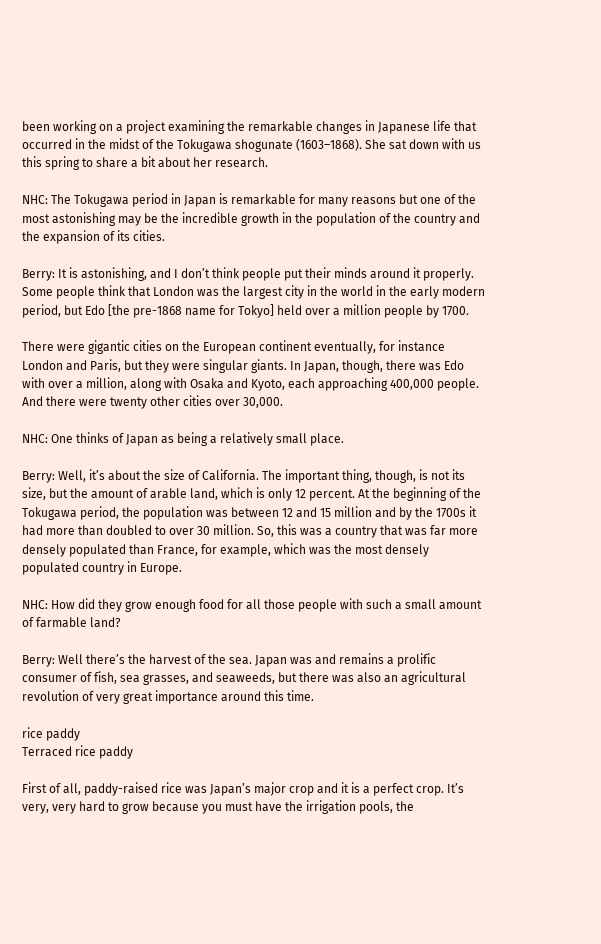been working on a project examining the remarkable changes in Japanese life that occurred in the midst of the Tokugawa shogunate (1603–1868). She sat down with us this spring to share a bit about her research.

NHC: The Tokugawa period in Japan is remarkable for many reasons but one of the most astonishing may be the incredible growth in the population of the country and the expansion of its cities.

Berry: It is astonishing, and I don’t think people put their minds around it properly. Some people think that London was the largest city in the world in the early modern period, but Edo [the pre-1868 name for Tokyo] held over a million people by 1700.

There were gigantic cities on the European continent eventually, for instance London and Paris, but they were singular giants. In Japan, though, there was Edo with over a million, along with Osaka and Kyoto, each approaching 400,000 people. And there were twenty other cities over 30,000.

NHC: One thinks of Japan as being a relatively small place.

Berry: Well, it’s about the size of California. The important thing, though, is not its size, but the amount of arable land, which is only 12 percent. At the beginning of the Tokugawa period, the population was between 12 and 15 million and by the 1700s it had more than doubled to over 30 million. So, this was a country that was far more densely populated than France, for example, which was the most densely populated country in Europe.

NHC: How did they grow enough food for all those people with such a small amount of farmable land?

Berry: Well there’s the harvest of the sea. Japan was and remains a prolific consumer of fish, sea grasses, and seaweeds, but there was also an agricultural revolution of very great importance around this time.

rice paddy
Terraced rice paddy

First of all, paddy-raised rice was Japan’s major crop and it is a perfect crop. It’s very, very hard to grow because you must have the irrigation pools, the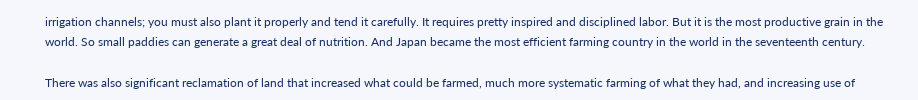irrigation channels; you must also plant it properly and tend it carefully. It requires pretty inspired and disciplined labor. But it is the most productive grain in the world. So small paddies can generate a great deal of nutrition. And Japan became the most efficient farming country in the world in the seventeenth century.

There was also significant reclamation of land that increased what could be farmed, much more systematic farming of what they had, and increasing use of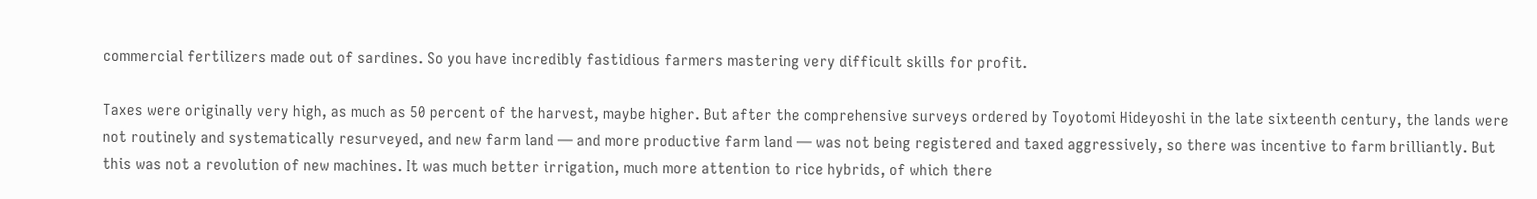commercial fertilizers made out of sardines. So you have incredibly fastidious farmers mastering very difficult skills for profit.

Taxes were originally very high, as much as 50 percent of the harvest, maybe higher. But after the comprehensive surveys ordered by Toyotomi Hideyoshi in the late sixteenth century, the lands were not routinely and systematically resurveyed, and new farm land — and more productive farm land — was not being registered and taxed aggressively, so there was incentive to farm brilliantly. But this was not a revolution of new machines. It was much better irrigation, much more attention to rice hybrids, of which there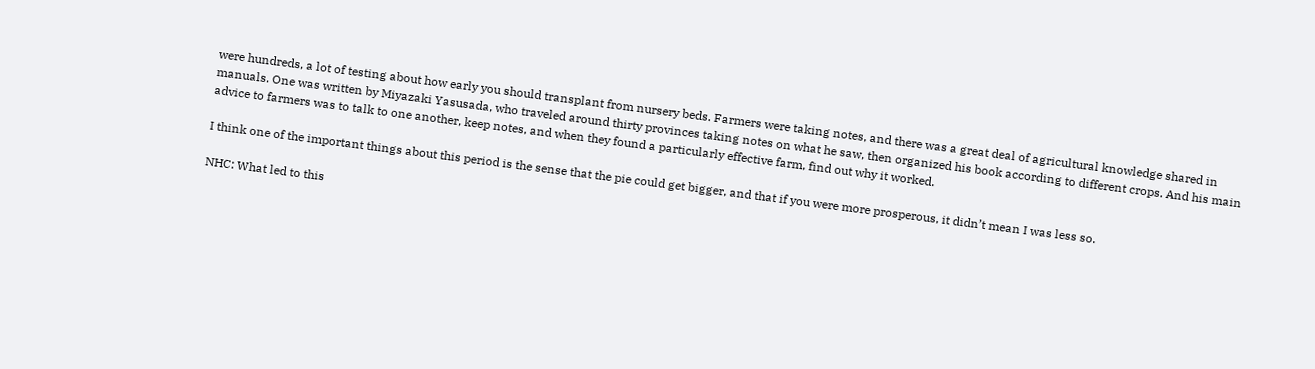were hundreds, a lot of testing about how early you should transplant from nursery beds. Farmers were taking notes, and there was a great deal of agricultural knowledge shared in manuals. One was written by Miyazaki Yasusada, who traveled around thirty provinces taking notes on what he saw, then organized his book according to different crops. And his main advice to farmers was to talk to one another, keep notes, and when they found a particularly effective farm, find out why it worked.

I think one of the important things about this period is the sense that the pie could get bigger, and that if you were more prosperous, it didn’t mean I was less so.

NHC: What led to this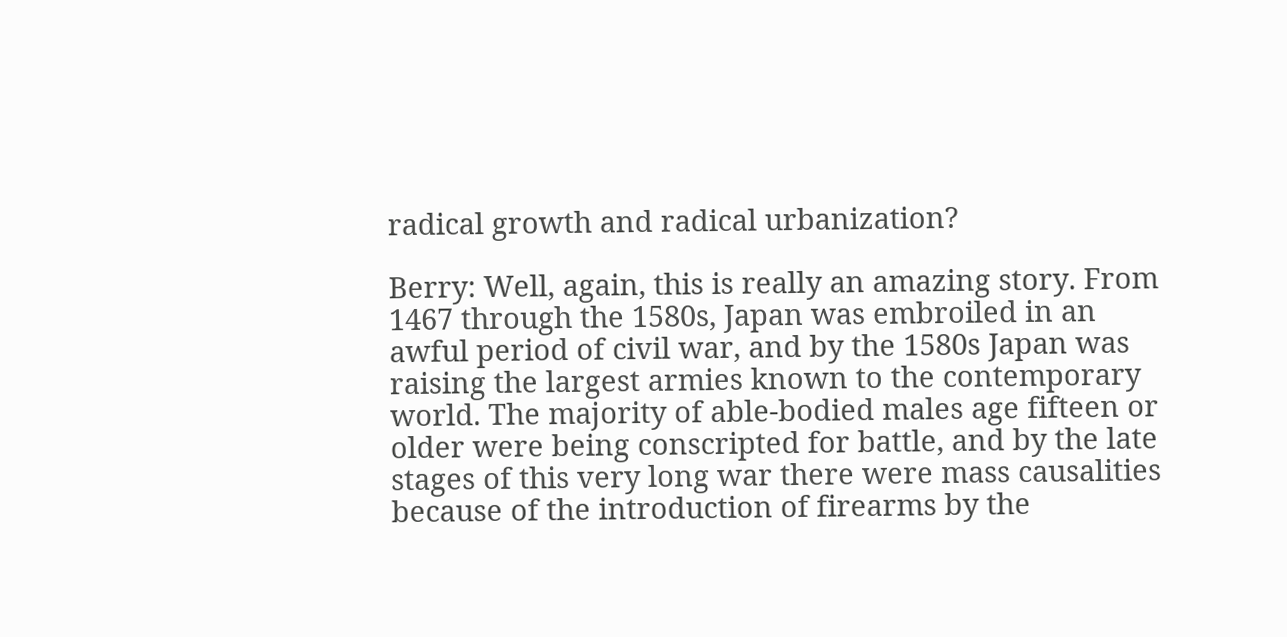radical growth and radical urbanization?

Berry: Well, again, this is really an amazing story. From 1467 through the 1580s, Japan was embroiled in an awful period of civil war, and by the 1580s Japan was raising the largest armies known to the contemporary world. The majority of able-bodied males age fifteen or older were being conscripted for battle, and by the late stages of this very long war there were mass causalities because of the introduction of firearms by the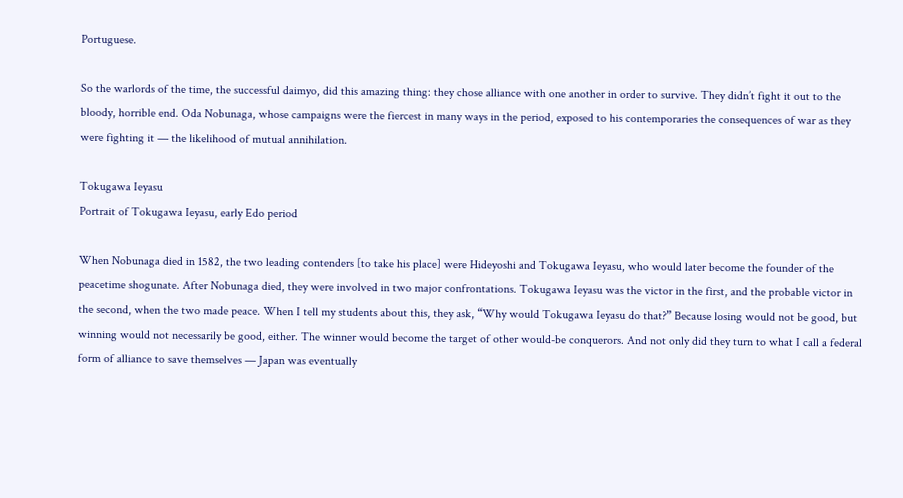Portuguese.

So the warlords of the time, the successful daimyo, did this amazing thing: they chose alliance with one another in order to survive. They didn’t fight it out to the bloody, horrible end. Oda Nobunaga, whose campaigns were the fiercest in many ways in the period, exposed to his contemporaries the consequences of war as they were fighting it — the likelihood of mutual annihilation.

Tokugawa Ieyasu
Portrait of Tokugawa Ieyasu, early Edo period

When Nobunaga died in 1582, the two leading contenders [to take his place] were Hideyoshi and Tokugawa Ieyasu, who would later become the founder of the peacetime shogunate. After Nobunaga died, they were involved in two major confrontations. Tokugawa Ieyasu was the victor in the first, and the probable victor in the second, when the two made peace. When I tell my students about this, they ask, “Why would Tokugawa Ieyasu do that?” Because losing would not be good, but winning would not necessarily be good, either. The winner would become the target of other would-be conquerors. And not only did they turn to what I call a federal form of alliance to save themselves — Japan was eventually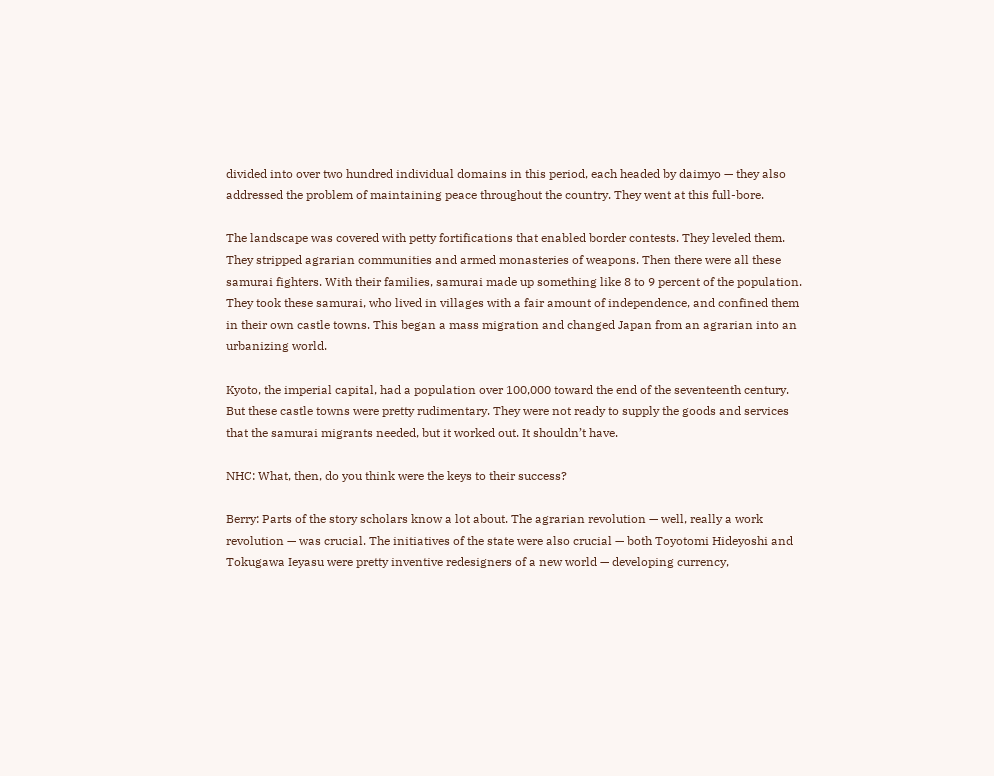divided into over two hundred individual domains in this period, each headed by daimyo — they also addressed the problem of maintaining peace throughout the country. They went at this full-bore.

The landscape was covered with petty fortifications that enabled border contests. They leveled them. They stripped agrarian communities and armed monasteries of weapons. Then there were all these samurai fighters. With their families, samurai made up something like 8 to 9 percent of the population. They took these samurai, who lived in villages with a fair amount of independence, and confined them in their own castle towns. This began a mass migration and changed Japan from an agrarian into an urbanizing world.

Kyoto, the imperial capital, had a population over 100,000 toward the end of the seventeenth century. But these castle towns were pretty rudimentary. They were not ready to supply the goods and services that the samurai migrants needed, but it worked out. It shouldn’t have.

NHC: What, then, do you think were the keys to their success?

Berry: Parts of the story scholars know a lot about. The agrarian revolution — well, really a work revolution — was crucial. The initiatives of the state were also crucial — both Toyotomi Hideyoshi and Tokugawa Ieyasu were pretty inventive redesigners of a new world — developing currency,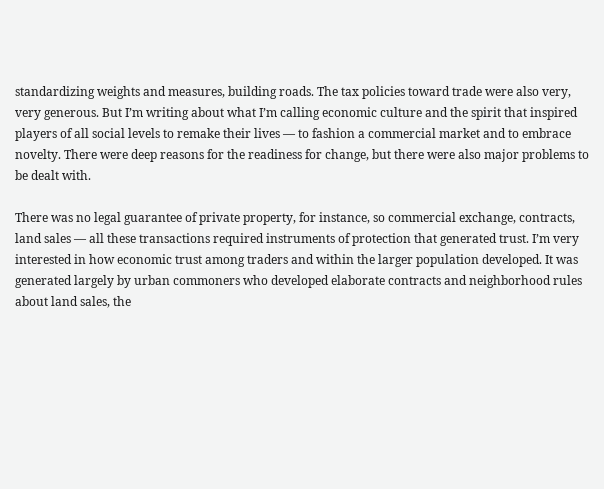standardizing weights and measures, building roads. The tax policies toward trade were also very, very generous. But I’m writing about what I’m calling economic culture and the spirit that inspired players of all social levels to remake their lives — to fashion a commercial market and to embrace novelty. There were deep reasons for the readiness for change, but there were also major problems to be dealt with.

There was no legal guarantee of private property, for instance, so commercial exchange, contracts, land sales — all these transactions required instruments of protection that generated trust. I’m very interested in how economic trust among traders and within the larger population developed. It was generated largely by urban commoners who developed elaborate contracts and neighborhood rules about land sales, the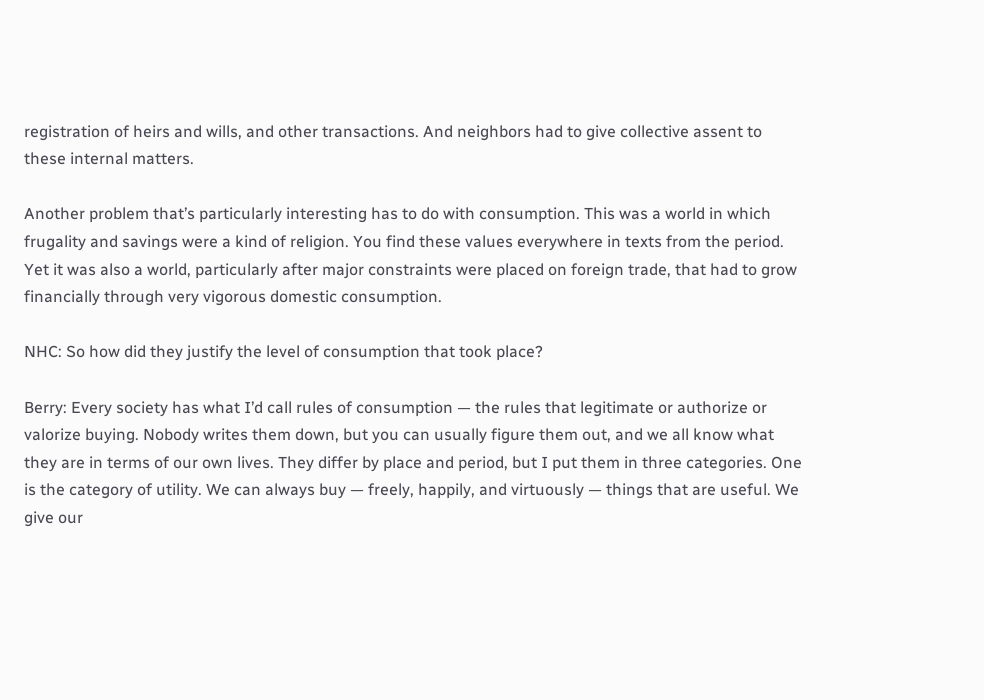registration of heirs and wills, and other transactions. And neighbors had to give collective assent to these internal matters.

Another problem that’s particularly interesting has to do with consumption. This was a world in which frugality and savings were a kind of religion. You find these values everywhere in texts from the period. Yet it was also a world, particularly after major constraints were placed on foreign trade, that had to grow financially through very vigorous domestic consumption.

NHC: So how did they justify the level of consumption that took place?

Berry: Every society has what I’d call rules of consumption — the rules that legitimate or authorize or valorize buying. Nobody writes them down, but you can usually figure them out, and we all know what they are in terms of our own lives. They differ by place and period, but I put them in three categories. One is the category of utility. We can always buy — freely, happily, and virtuously — things that are useful. We give our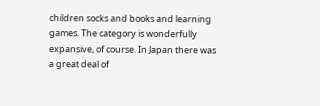children socks and books and learning games. The category is wonderfully expansive, of course. In Japan there was a great deal of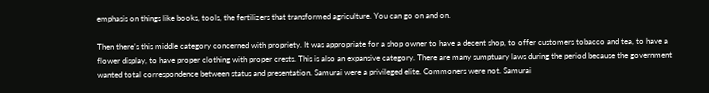emphasis on things like books, tools, the fertilizers that transformed agriculture. You can go on and on.

Then there’s this middle category concerned with propriety. It was appropriate for a shop owner to have a decent shop, to offer customers tobacco and tea, to have a flower display, to have proper clothing with proper crests. This is also an expansive category. There are many sumptuary laws during the period because the government wanted total correspondence between status and presentation. Samurai were a privileged elite. Commoners were not. Samurai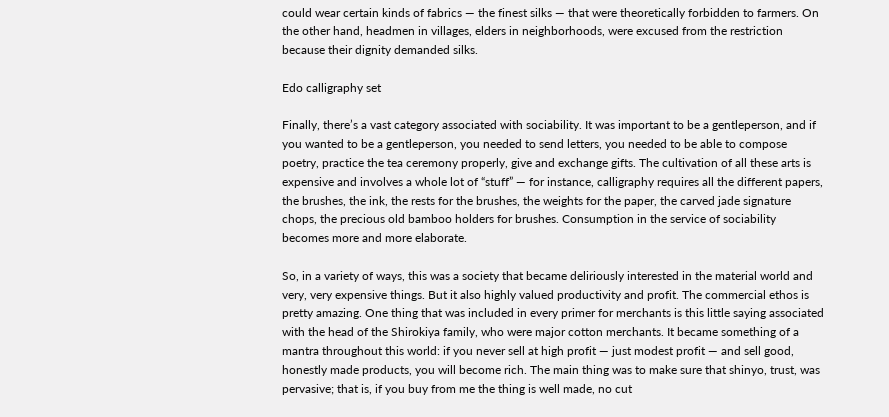could wear certain kinds of fabrics — the finest silks — that were theoretically forbidden to farmers. On the other hand, headmen in villages, elders in neighborhoods, were excused from the restriction because their dignity demanded silks.

Edo calligraphy set

Finally, there’s a vast category associated with sociability. It was important to be a gentleperson, and if you wanted to be a gentleperson, you needed to send letters, you needed to be able to compose poetry, practice the tea ceremony properly, give and exchange gifts. The cultivation of all these arts is expensive and involves a whole lot of “stuff” — for instance, calligraphy requires all the different papers, the brushes, the ink, the rests for the brushes, the weights for the paper, the carved jade signature chops, the precious old bamboo holders for brushes. Consumption in the service of sociability becomes more and more elaborate.

So, in a variety of ways, this was a society that became deliriously interested in the material world and very, very expensive things. But it also highly valued productivity and profit. The commercial ethos is pretty amazing. One thing that was included in every primer for merchants is this little saying associated with the head of the Shirokiya family, who were major cotton merchants. It became something of a mantra throughout this world: if you never sell at high profit — just modest profit — and sell good, honestly made products, you will become rich. The main thing was to make sure that shinyo, trust, was pervasive; that is, if you buy from me the thing is well made, no cut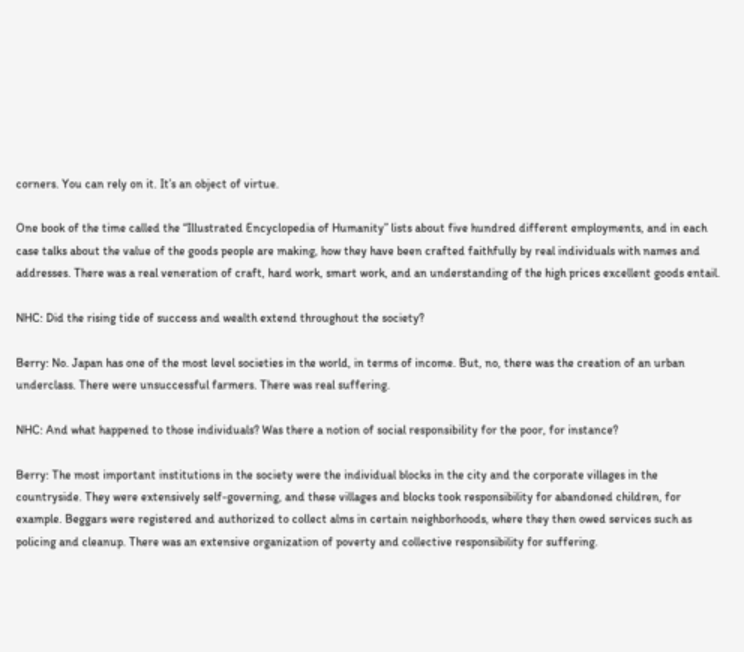corners. You can rely on it. It’s an object of virtue.

One book of the time called the “Illustrated Encyclopedia of Humanity” lists about five hundred different employments, and in each case talks about the value of the goods people are making, how they have been crafted faithfully by real individuals with names and addresses. There was a real veneration of craft, hard work, smart work, and an understanding of the high prices excellent goods entail.

NHC: Did the rising tide of success and wealth extend throughout the society?

Berry: No. Japan has one of the most level societies in the world, in terms of income. But, no, there was the creation of an urban underclass. There were unsuccessful farmers. There was real suffering.

NHC: And what happened to those individuals? Was there a notion of social responsibility for the poor, for instance?

Berry: The most important institutions in the society were the individual blocks in the city and the corporate villages in the countryside. They were extensively self-governing, and these villages and blocks took responsibility for abandoned children, for example. Beggars were registered and authorized to collect alms in certain neighborhoods, where they then owed services such as policing and cleanup. There was an extensive organization of poverty and collective responsibility for suffering.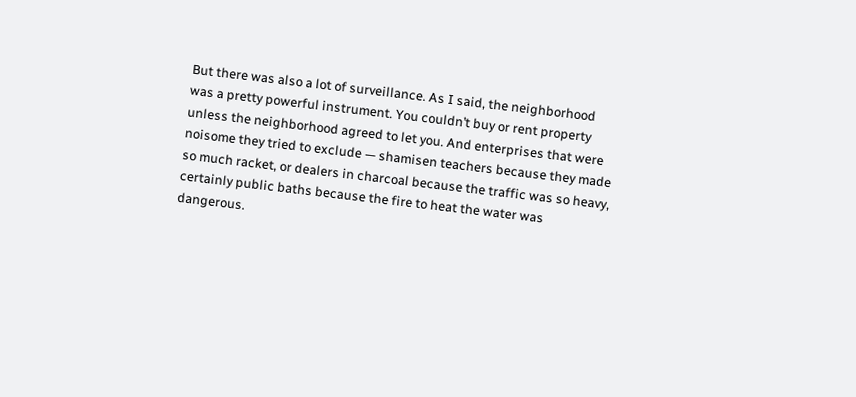But there was also a lot of surveillance. As I said, the neighborhood was a pretty powerful instrument. You couldn’t buy or rent property unless the neighborhood agreed to let you. And enterprises that were noisome they tried to exclude — shamisen teachers because they made so much racket, or dealers in charcoal because the traffic was so heavy, certainly public baths because the fire to heat the water was dangerous.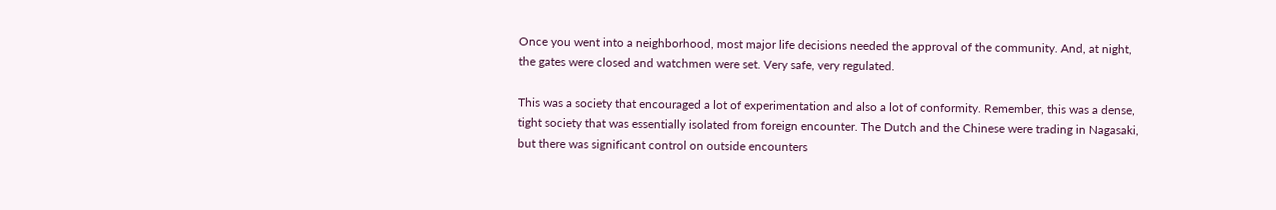Once you went into a neighborhood, most major life decisions needed the approval of the community. And, at night, the gates were closed and watchmen were set. Very safe, very regulated.

This was a society that encouraged a lot of experimentation and also a lot of conformity. Remember, this was a dense, tight society that was essentially isolated from foreign encounter. The Dutch and the Chinese were trading in Nagasaki, but there was significant control on outside encounters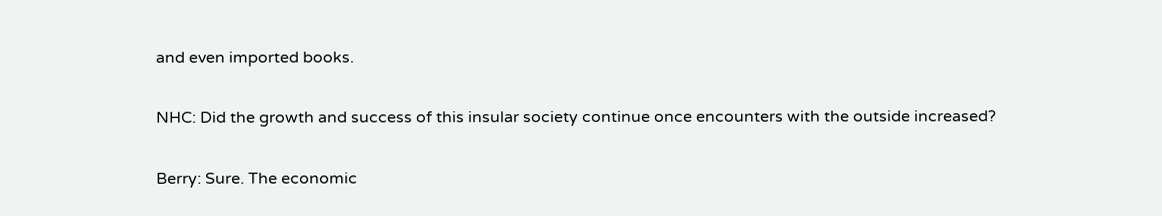and even imported books.

NHC: Did the growth and success of this insular society continue once encounters with the outside increased?

Berry: Sure. The economic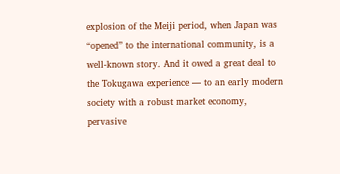explosion of the Meiji period, when Japan was “opened” to the international community, is a well-known story. And it owed a great deal to the Tokugawa experience — to an early modern society with a robust market economy, pervasive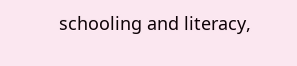schooling and literacy,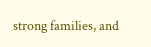strong families, and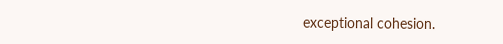exceptional cohesion.